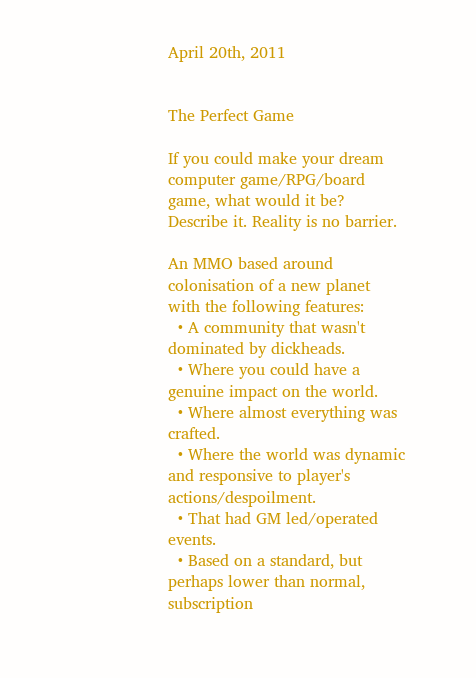April 20th, 2011


The Perfect Game

If you could make your dream computer game/RPG/board game, what would it be? Describe it. Reality is no barrier.

An MMO based around colonisation of a new planet with the following features:
  • A community that wasn't dominated by dickheads.
  • Where you could have a genuine impact on the world.
  • Where almost everything was crafted.
  • Where the world was dynamic and responsive to player's actions/despoilment.
  • That had GM led/operated events.
  • Based on a standard, but perhaps lower than normal, subscription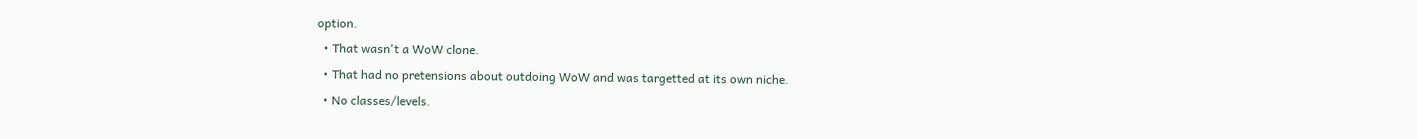option.
  • That wasn't a WoW clone.
  • That had no pretensions about outdoing WoW and was targetted at its own niche.
  • No classes/levels.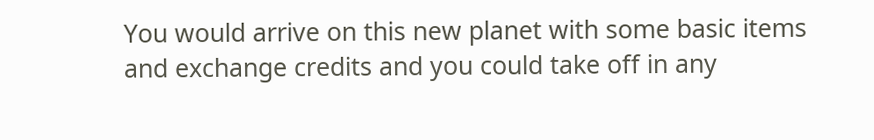You would arrive on this new planet with some basic items and exchange credits and you could take off in any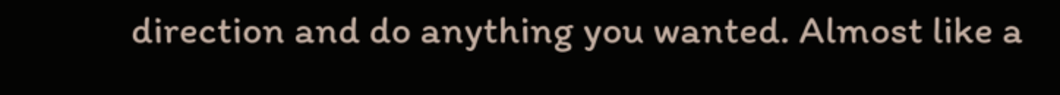direction and do anything you wanted. Almost like a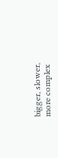bigger, slower, more complex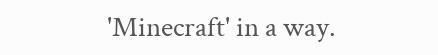'Minecraft' in a way.